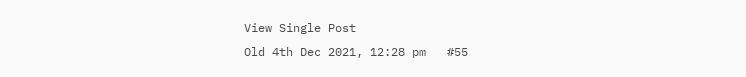View Single Post
Old 4th Dec 2021, 12:28 pm   #55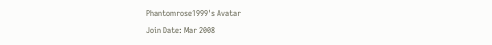Phantomrose1999's Avatar
Join Date: Mar 2008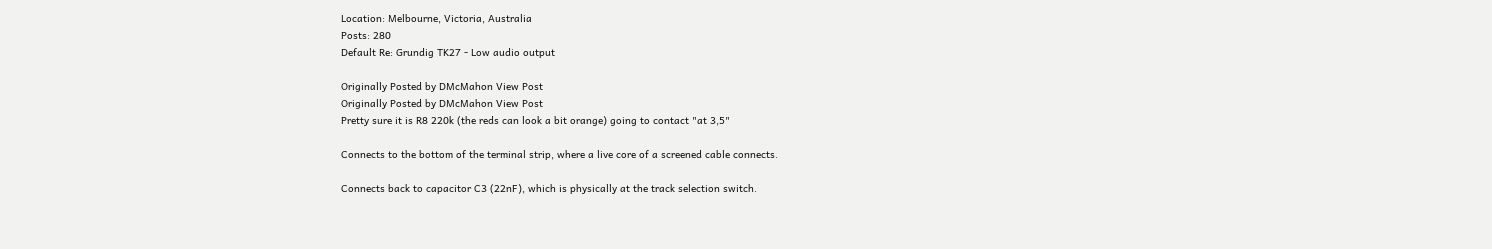Location: Melbourne, Victoria, Australia
Posts: 280
Default Re: Grundig TK27 - Low audio output

Originally Posted by DMcMahon View Post
Originally Posted by DMcMahon View Post
Pretty sure it is R8 220k (the reds can look a bit orange) going to contact "at 3,5"

Connects to the bottom of the terminal strip, where a live core of a screened cable connects.

Connects back to capacitor C3 (22nF), which is physically at the track selection switch.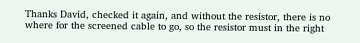Thanks David, checked it again, and without the resistor, there is no where for the screened cable to go, so the resistor must in the right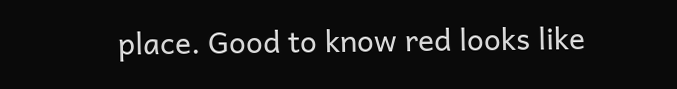place. Good to know red looks like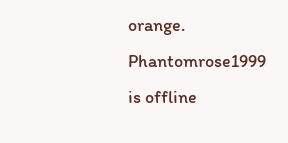orange.
Phantomrose1999 is offline